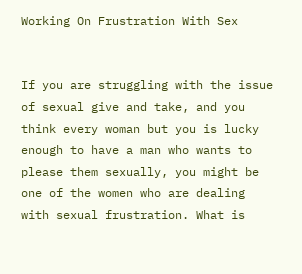Working On Frustration With Sex


If you are struggling with the issue of sexual give and take, and you think every woman but you is lucky enough to have a man who wants to please them sexually, you might be one of the women who are dealing with sexual frustration. What is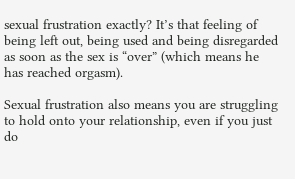sexual frustration exactly? It’s that feeling of being left out, being used and being disregarded as soon as the sex is “over” (which means he has reached orgasm).

Sexual frustration also means you are struggling to hold onto your relationship, even if you just do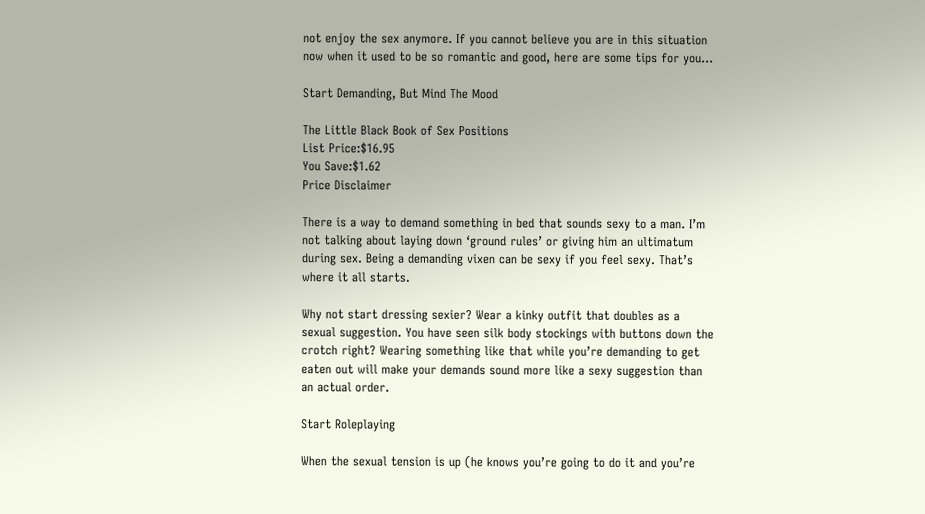not enjoy the sex anymore. If you cannot believe you are in this situation now when it used to be so romantic and good, here are some tips for you…

Start Demanding, But Mind The Mood

The Little Black Book of Sex Positions
List Price:$16.95
You Save:$1.62
Price Disclaimer

There is a way to demand something in bed that sounds sexy to a man. I’m not talking about laying down ‘ground rules’ or giving him an ultimatum during sex. Being a demanding vixen can be sexy if you feel sexy. That’s where it all starts.

Why not start dressing sexier? Wear a kinky outfit that doubles as a sexual suggestion. You have seen silk body stockings with buttons down the crotch right? Wearing something like that while you’re demanding to get eaten out will make your demands sound more like a sexy suggestion than an actual order.

Start Roleplaying

When the sexual tension is up (he knows you’re going to do it and you’re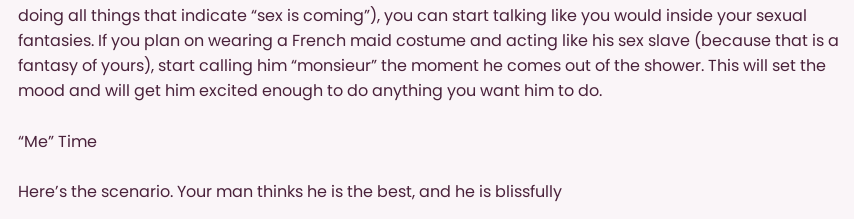doing all things that indicate “sex is coming”), you can start talking like you would inside your sexual fantasies. If you plan on wearing a French maid costume and acting like his sex slave (because that is a fantasy of yours), start calling him “monsieur” the moment he comes out of the shower. This will set the mood and will get him excited enough to do anything you want him to do.

“Me” Time

Here’s the scenario. Your man thinks he is the best, and he is blissfully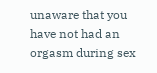unaware that you have not had an orgasm during sex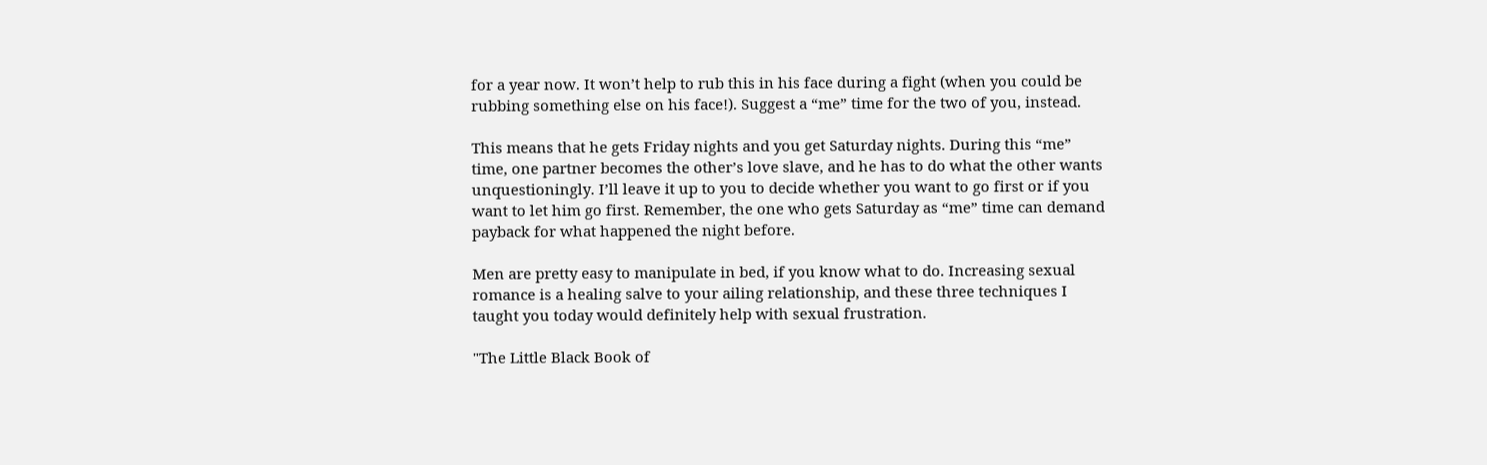for a year now. It won’t help to rub this in his face during a fight (when you could be rubbing something else on his face!). Suggest a “me” time for the two of you, instead.

This means that he gets Friday nights and you get Saturday nights. During this “me” time, one partner becomes the other’s love slave, and he has to do what the other wants unquestioningly. I’ll leave it up to you to decide whether you want to go first or if you want to let him go first. Remember, the one who gets Saturday as “me” time can demand payback for what happened the night before.

Men are pretty easy to manipulate in bed, if you know what to do. Increasing sexual romance is a healing salve to your ailing relationship, and these three techniques I taught you today would definitely help with sexual frustration.

"The Little Black Book of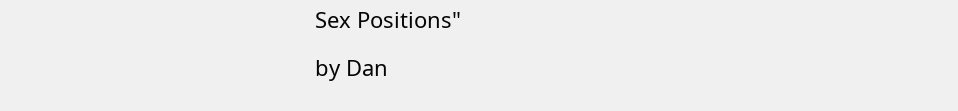Sex Positions"

by Dan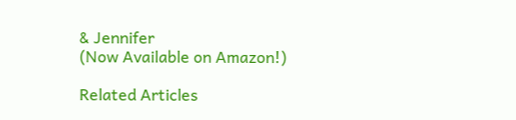& Jennifer
(Now Available on Amazon!)

Related Articles